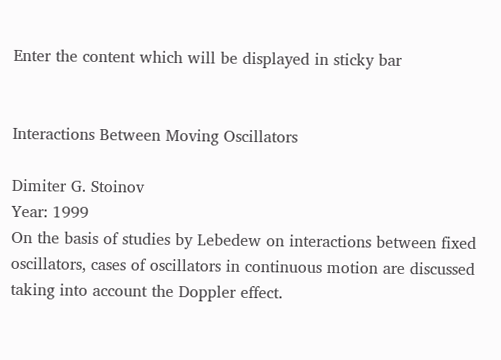Enter the content which will be displayed in sticky bar


Interactions Between Moving Oscillators

Dimiter G. Stoinov
Year: 1999
On the basis of studies by Lebedew on interactions between fixed oscillators, cases of oscillators in continuous motion are discussed taking into account the Doppler effect.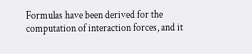Formulas have been derived for the computation of interaction forces, and it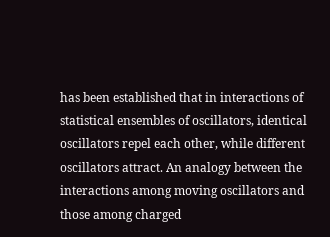has been established that in interactions of statistical ensembles of oscillators, identical oscillators repel each other, while different oscillators attract. An analogy between the interactions among moving oscillators and those among charged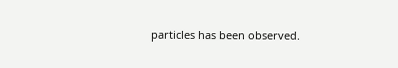particles has been observed.